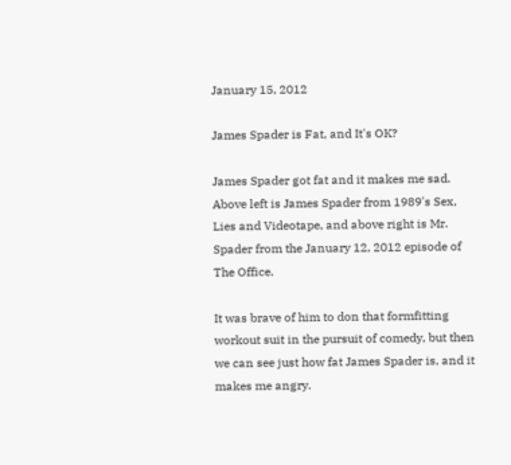January 15, 2012

James Spader is Fat, and It's OK?

James Spader got fat and it makes me sad.
Above left is James Spader from 1989's Sex, Lies and Videotape, and above right is Mr. Spader from the January 12, 2012 episode of The Office.

It was brave of him to don that formfitting workout suit in the pursuit of comedy, but then we can see just how fat James Spader is, and it makes me angry.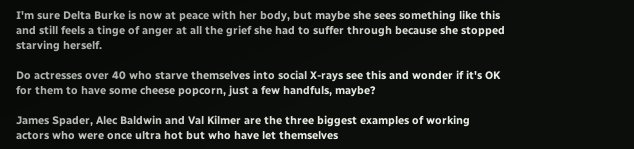I'm sure Delta Burke is now at peace with her body, but maybe she sees something like this and still feels a tinge of anger at all the grief she had to suffer through because she stopped starving herself.

Do actresses over 40 who starve themselves into social X-rays see this and wonder if it's OK for them to have some cheese popcorn, just a few handfuls, maybe?

James Spader, Alec Baldwin and Val Kilmer are the three biggest examples of working actors who were once ultra hot but who have let themselves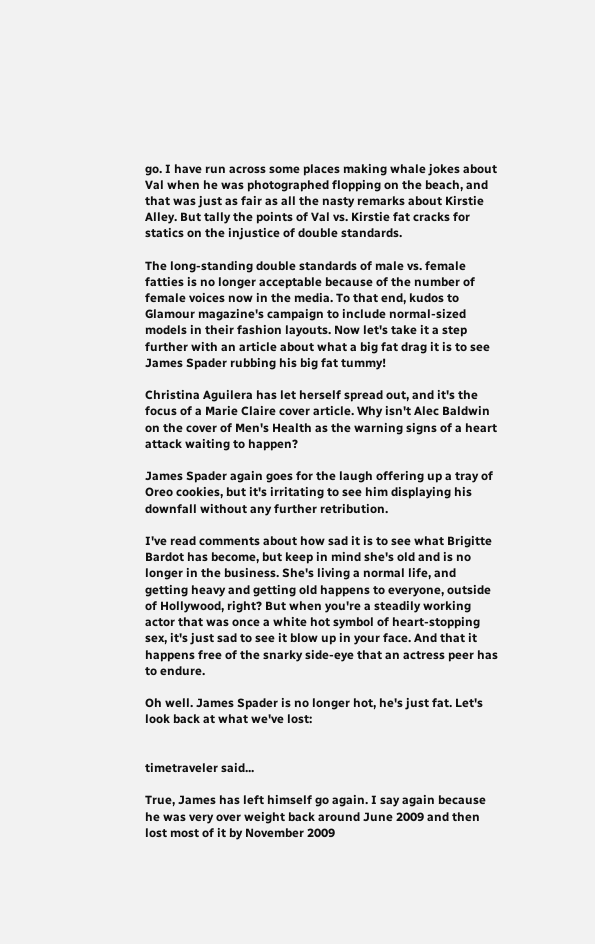go. I have run across some places making whale jokes about Val when he was photographed flopping on the beach, and that was just as fair as all the nasty remarks about Kirstie Alley. But tally the points of Val vs. Kirstie fat cracks for statics on the injustice of double standards.

The long-standing double standards of male vs. female fatties is no longer acceptable because of the number of female voices now in the media. To that end, kudos to Glamour magazine's campaign to include normal-sized models in their fashion layouts. Now let's take it a step further with an article about what a big fat drag it is to see James Spader rubbing his big fat tummy!

Christina Aguilera has let herself spread out, and it's the focus of a Marie Claire cover article. Why isn't Alec Baldwin on the cover of Men's Health as the warning signs of a heart attack waiting to happen?

James Spader again goes for the laugh offering up a tray of Oreo cookies, but it's irritating to see him displaying his downfall without any further retribution.

I've read comments about how sad it is to see what Brigitte Bardot has become, but keep in mind she's old and is no longer in the business. She's living a normal life, and getting heavy and getting old happens to everyone, outside of Hollywood, right? But when you're a steadily working actor that was once a white hot symbol of heart-stopping sex, it's just sad to see it blow up in your face. And that it happens free of the snarky side-eye that an actress peer has to endure.

Oh well. James Spader is no longer hot, he's just fat. Let's look back at what we've lost:


timetraveler said...

True, James has left himself go again. I say again because he was very over weight back around June 2009 and then lost most of it by November 2009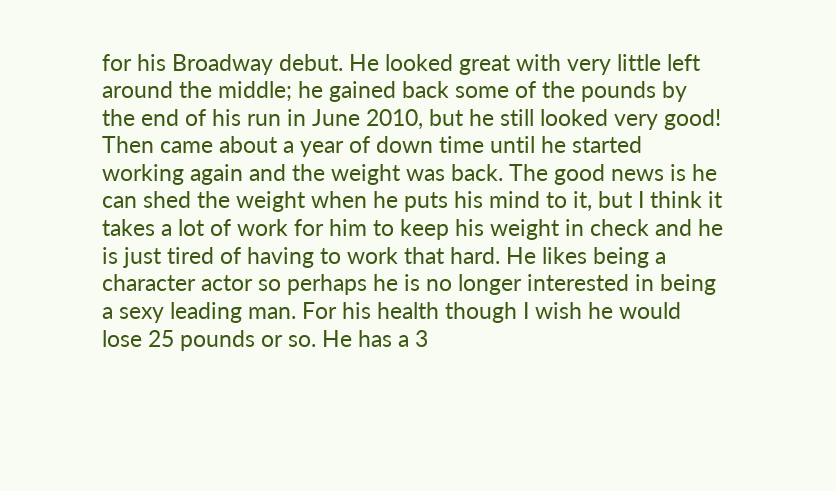for his Broadway debut. He looked great with very little left around the middle; he gained back some of the pounds by the end of his run in June 2010, but he still looked very good! Then came about a year of down time until he started working again and the weight was back. The good news is he can shed the weight when he puts his mind to it, but I think it takes a lot of work for him to keep his weight in check and he is just tired of having to work that hard. He likes being a character actor so perhaps he is no longer interested in being a sexy leading man. For his health though I wish he would lose 25 pounds or so. He has a 3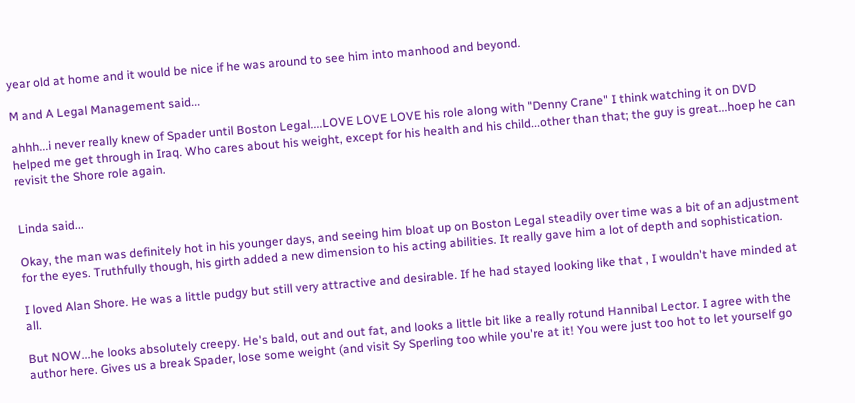year old at home and it would be nice if he was around to see him into manhood and beyond.

M and A Legal Management said...

ahhh...i never really knew of Spader until Boston Legal....LOVE LOVE LOVE his role along with "Denny Crane" I think watching it on DVD helped me get through in Iraq. Who cares about his weight, except for his health and his child...other than that; the guy is great...hoep he can revisit the Shore role again.


Linda said...

Okay, the man was definitely hot in his younger days, and seeing him bloat up on Boston Legal steadily over time was a bit of an adjustment for the eyes. Truthfully though, his girth added a new dimension to his acting abilities. It really gave him a lot of depth and sophistication.

I loved Alan Shore. He was a little pudgy but still very attractive and desirable. If he had stayed looking like that , I wouldn't have minded at all.

But NOW...he looks absolutely creepy. He's bald, out and out fat, and looks a little bit like a really rotund Hannibal Lector. I agree with the author here. Gives us a break Spader, lose some weight (and visit Sy Sperling too while you're at it! You were just too hot to let yourself go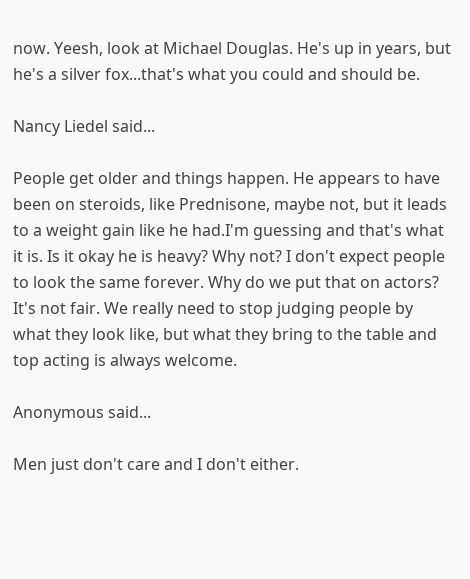now. Yeesh, look at Michael Douglas. He's up in years, but he's a silver fox...that's what you could and should be.

Nancy Liedel said...

People get older and things happen. He appears to have been on steroids, like Prednisone, maybe not, but it leads to a weight gain like he had.I'm guessing and that's what it is. Is it okay he is heavy? Why not? I don't expect people to look the same forever. Why do we put that on actors? It's not fair. We really need to stop judging people by what they look like, but what they bring to the table and top acting is always welcome.

Anonymous said...

Men just don't care and I don't either.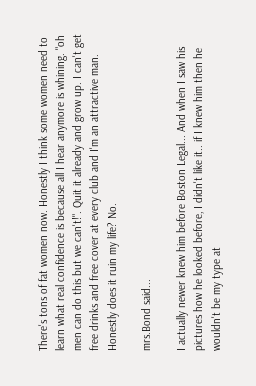There's tons of fat women now. Honestly I think some women need to learn what real confidence is because all I hear anymore is whining. "oh men can do this but we can't!". Quit it already and grow up. I can't get free drinks and free cover at every club and I'm an attractive man. Honestly does it ruin my life? No.

mrs.Bond said...

I actually newer knew him before Boston Legal... And when I saw his pictures how he looked before, I didn't like it.. if I knew him then he wouldn't be my type at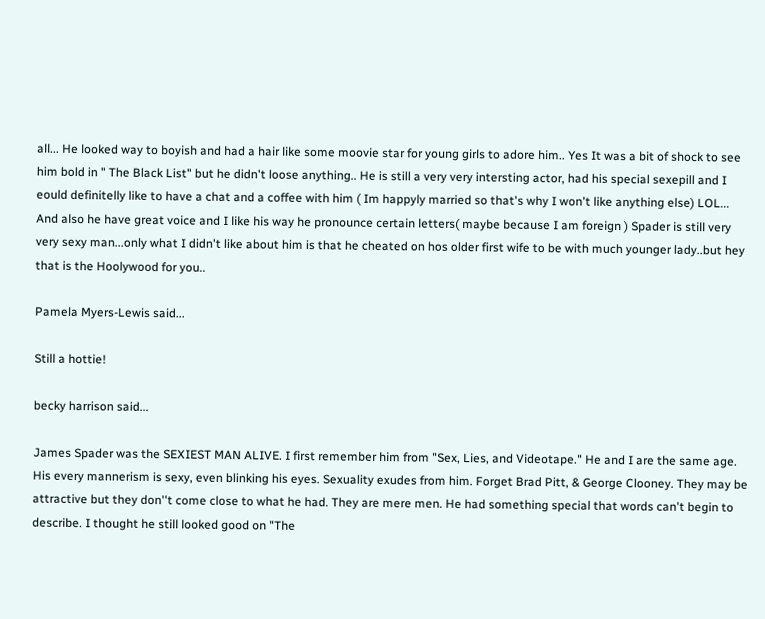all... He looked way to boyish and had a hair like some moovie star for young girls to adore him.. Yes It was a bit of shock to see him bold in " The Black List" but he didn't loose anything.. He is still a very very intersting actor, had his special sexepill and I eould definitelly like to have a chat and a coffee with him ( Im happyly married so that's why I won't like anything else) LOL... And also he have great voice and I like his way he pronounce certain letters( maybe because I am foreign ) Spader is still very very sexy man...only what I didn't like about him is that he cheated on hos older first wife to be with much younger lady..but hey that is the Hoolywood for you..

Pamela Myers-Lewis said...

Still a hottie!

becky harrison said...

James Spader was the SEXIEST MAN ALIVE. I first remember him from "Sex, Lies, and Videotape." He and I are the same age. His every mannerism is sexy, even blinking his eyes. Sexuality exudes from him. Forget Brad Pitt, & George Clooney. They may be attractive but they don''t come close to what he had. They are mere men. He had something special that words can't begin to describe. I thought he still looked good on "The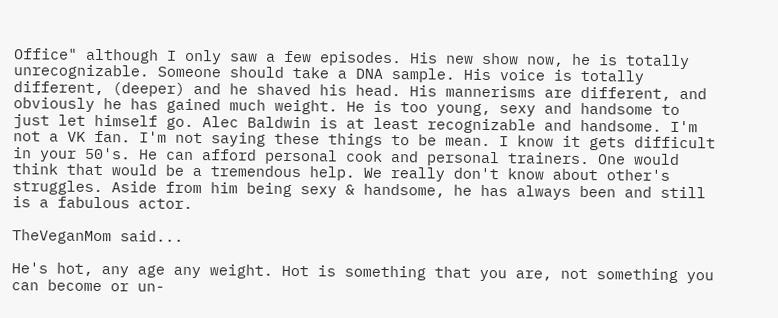Office" although I only saw a few episodes. His new show now, he is totally unrecognizable. Someone should take a DNA sample. His voice is totally different, (deeper) and he shaved his head. His mannerisms are different, and obviously he has gained much weight. He is too young, sexy and handsome to just let himself go. Alec Baldwin is at least recognizable and handsome. I'm not a VK fan. I'm not saying these things to be mean. I know it gets difficult in your 50's. He can afford personal cook and personal trainers. One would think that would be a tremendous help. We really don't know about other's struggles. Aside from him being sexy & handsome, he has always been and still is a fabulous actor.

TheVeganMom said...

He's hot, any age any weight. Hot is something that you are, not something you can become or un-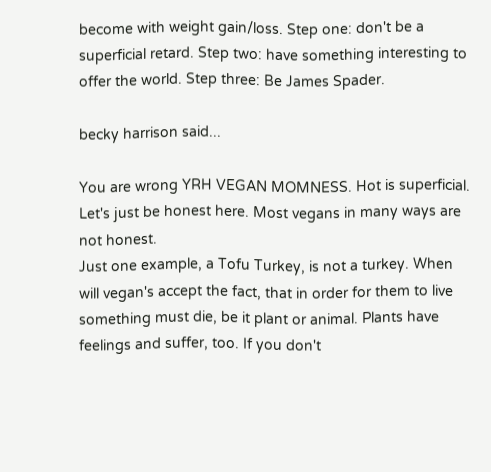become with weight gain/loss. Step one: don't be a superficial retard. Step two: have something interesting to offer the world. Step three: Be James Spader.

becky harrison said...

You are wrong YRH VEGAN MOMNESS. Hot is superficial. Let's just be honest here. Most vegans in many ways are not honest.
Just one example, a Tofu Turkey, is not a turkey. When will vegan's accept the fact, that in order for them to live something must die, be it plant or animal. Plants have feelings and suffer, too. If you don't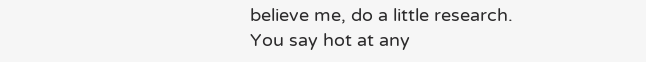believe me, do a little research.
You say hot at any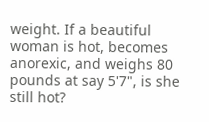weight. If a beautiful woman is hot, becomes anorexic, and weighs 80 pounds at say 5'7", is she still hot?